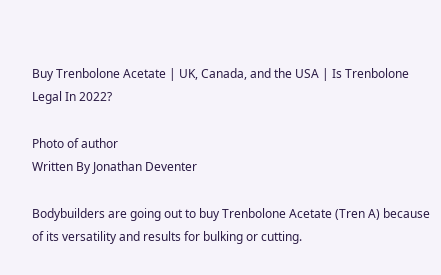Buy Trenbolone Acetate | UK, Canada, and the USA | Is Trenbolone Legal In 2022?

Photo of author
Written By Jonathan Deventer

Bodybuilders are going out to buy Trenbolone Acetate (Tren A) because of its versatility and results for bulking or cutting.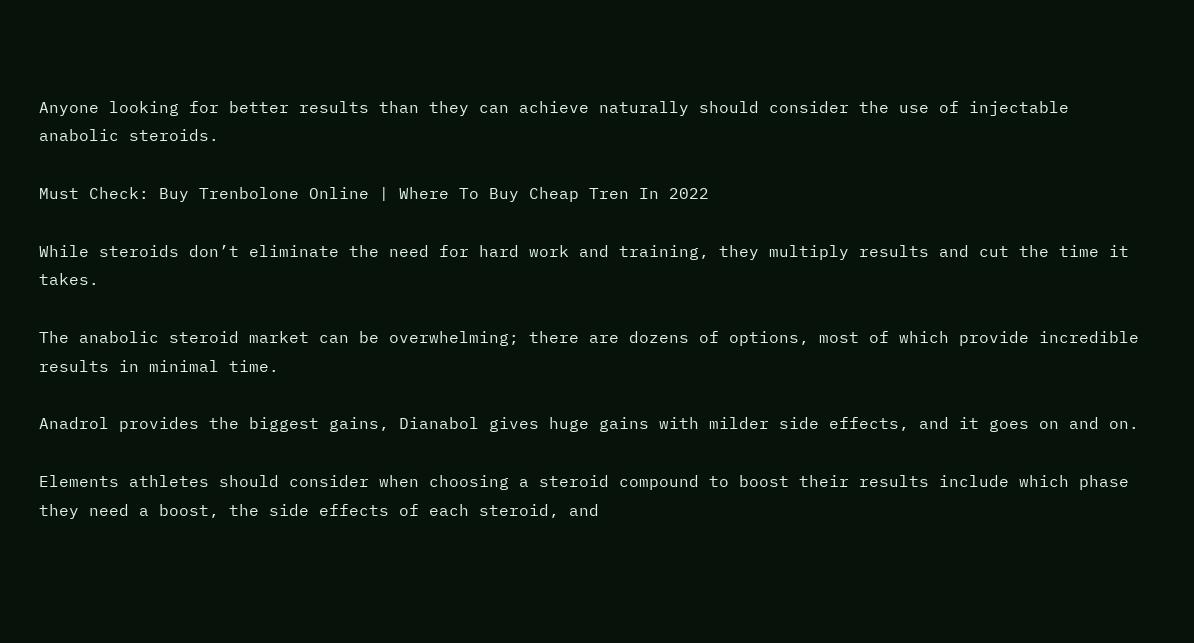Anyone looking for better results than they can achieve naturally should consider the use of injectable anabolic steroids.

Must Check: Buy Trenbolone Online | Where To Buy Cheap Tren In 2022

While steroids don’t eliminate the need for hard work and training, they multiply results and cut the time it takes.

The anabolic steroid market can be overwhelming; there are dozens of options, most of which provide incredible results in minimal time.

Anadrol provides the biggest gains, Dianabol gives huge gains with milder side effects, and it goes on and on.

Elements athletes should consider when choosing a steroid compound to boost their results include which phase they need a boost, the side effects of each steroid, and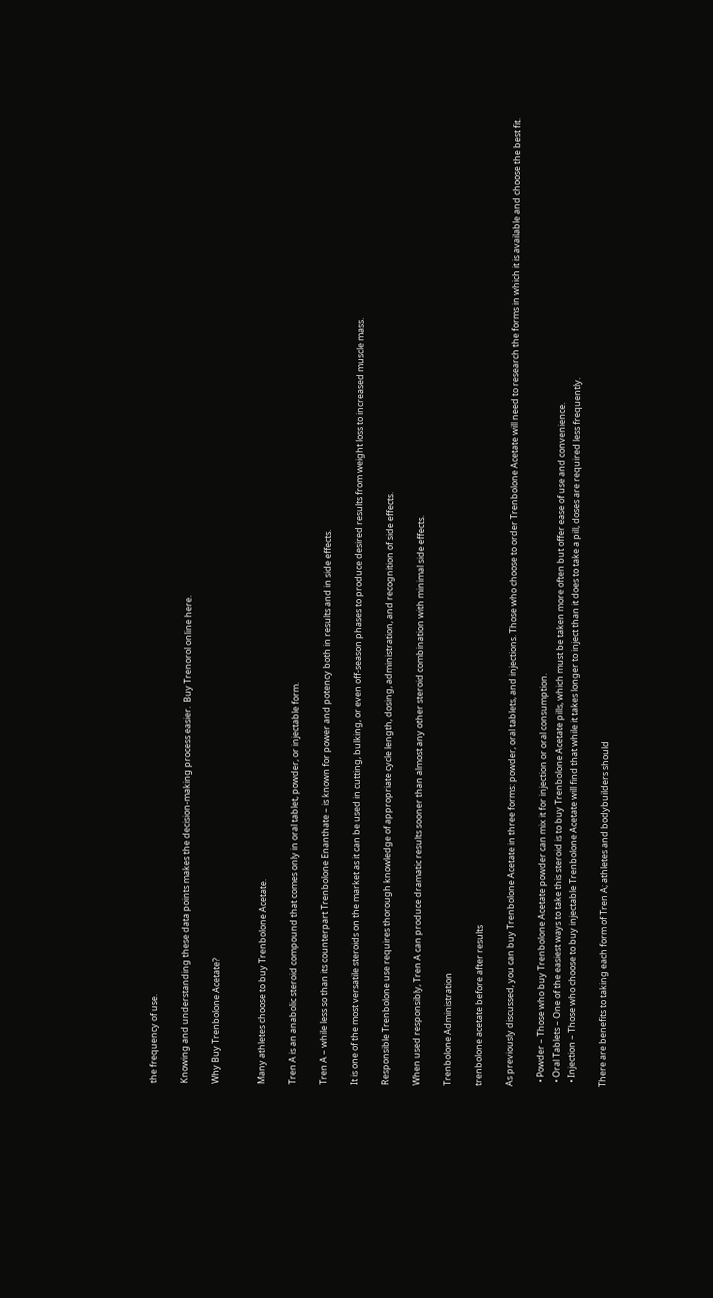the frequency of use.

Knowing and understanding these data points makes the decision-making process easier.  Buy Trenorol online here.

Why Buy Trenbolone Acetate?


Many athletes choose to buy Trenbolone Acetate.

Tren A is an anabolic steroid compound that comes only in oral tablet, powder, or injectable form.

Tren A – while less so than its counterpart Trenbolone Enanthate – is known for power and potency both in results and in side effects.

It is one of the most versatile steroids on the market as it can be used in cutting, bulking, or even off-season phases to produce desired results from weight loss to increased muscle mass.

Responsible Trenbolone use requires thorough knowledge of appropriate cycle length, dosing, administration, and recognition of side effects.

When used responsibly, Tren A can produce dramatic results sooner than almost any other steroid combination with minimal side effects.

Trenbolone Administration

trenbolone acetate before after results

As previously discussed, you can buy Trenbolone Acetate in three forms: powder, oral tablets, and injections. Those who choose to order Trenbolone Acetate will need to research the forms in which it is available and choose the best fit.

  • Powder – Those who buy Trenbolone Acetate powder can mix it for injection or oral consumption.
  • Oral Tablets – One of the easiest ways to take this steroid is to buy Trenbolone Acetate pills, which must be taken more often but offer ease of use and convenience.
  • Injection – Those who choose to buy injectable Trenbolone Acetate will find that while it takes longer to inject than it does to take a pill, doses are required less frequently.

There are benefits to taking each form of Tren A; athletes and bodybuilders should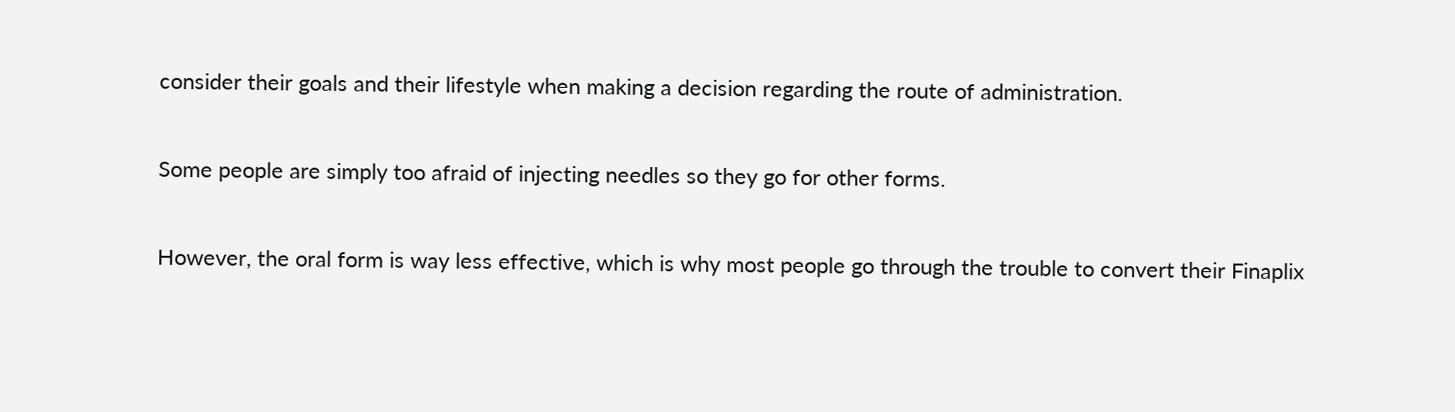consider their goals and their lifestyle when making a decision regarding the route of administration.

Some people are simply too afraid of injecting needles so they go for other forms.

However, the oral form is way less effective, which is why most people go through the trouble to convert their Finaplix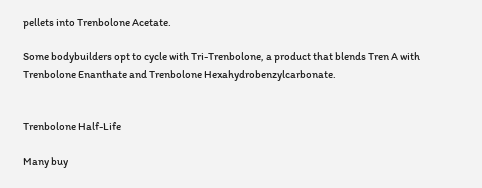pellets into Trenbolone Acetate.

Some bodybuilders opt to cycle with Tri-Trenbolone, a product that blends Tren A with Trenbolone Enanthate and Trenbolone Hexahydrobenzylcarbonate.


Trenbolone Half-Life

Many buy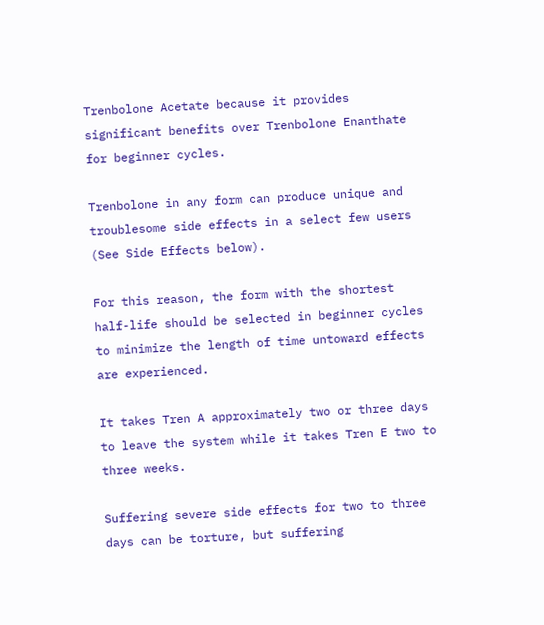Trenbolone Acetate because it provides significant benefits over Trenbolone Enanthate for beginner cycles.

Trenbolone in any form can produce unique and troublesome side effects in a select few users (See Side Effects below).

For this reason, the form with the shortest half-life should be selected in beginner cycles to minimize the length of time untoward effects are experienced.

It takes Tren A approximately two or three days to leave the system while it takes Tren E two to three weeks.

Suffering severe side effects for two to three days can be torture, but suffering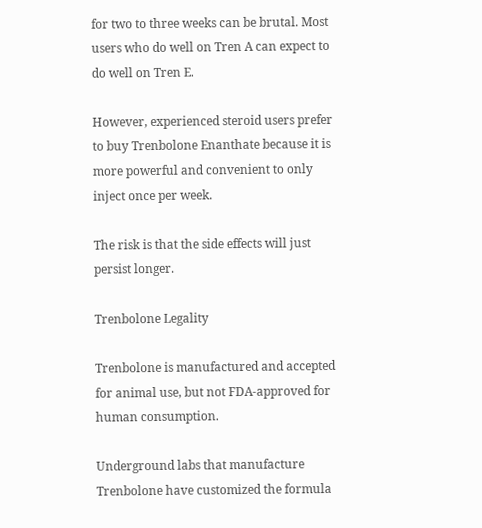for two to three weeks can be brutal. Most users who do well on Tren A can expect to do well on Tren E.

However, experienced steroid users prefer to buy Trenbolone Enanthate because it is more powerful and convenient to only inject once per week.

The risk is that the side effects will just persist longer.

Trenbolone Legality

Trenbolone is manufactured and accepted for animal use, but not FDA-approved for human consumption.

Underground labs that manufacture Trenbolone have customized the formula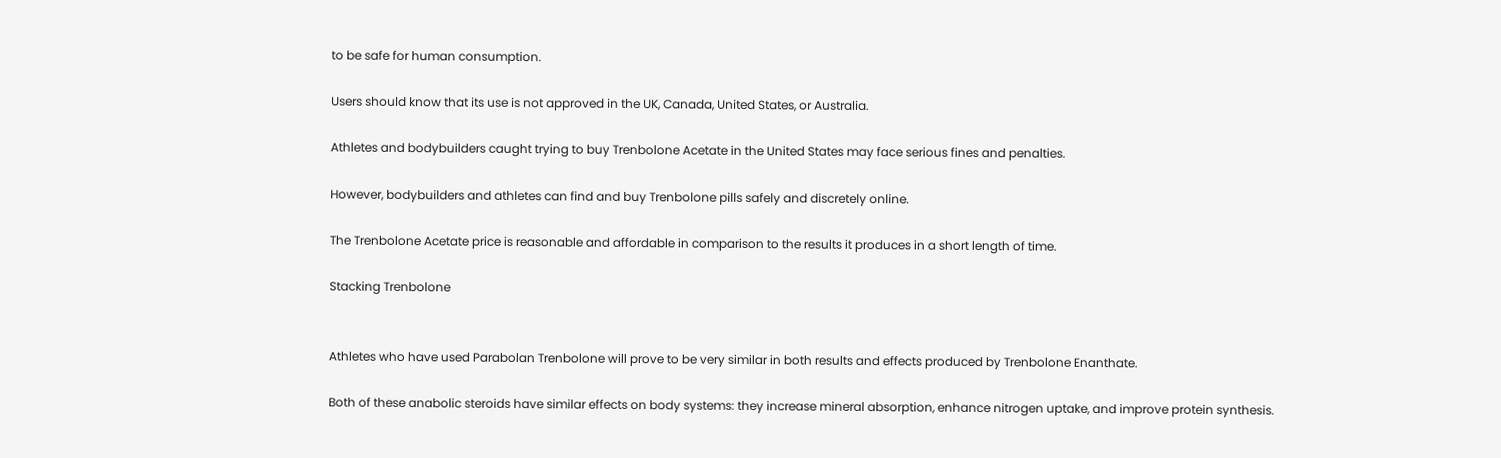to be safe for human consumption.

Users should know that its use is not approved in the UK, Canada, United States, or Australia.

Athletes and bodybuilders caught trying to buy Trenbolone Acetate in the United States may face serious fines and penalties.

However, bodybuilders and athletes can find and buy Trenbolone pills safely and discretely online.

The Trenbolone Acetate price is reasonable and affordable in comparison to the results it produces in a short length of time.

Stacking Trenbolone


Athletes who have used Parabolan Trenbolone will prove to be very similar in both results and effects produced by Trenbolone Enanthate.

Both of these anabolic steroids have similar effects on body systems: they increase mineral absorption, enhance nitrogen uptake, and improve protein synthesis.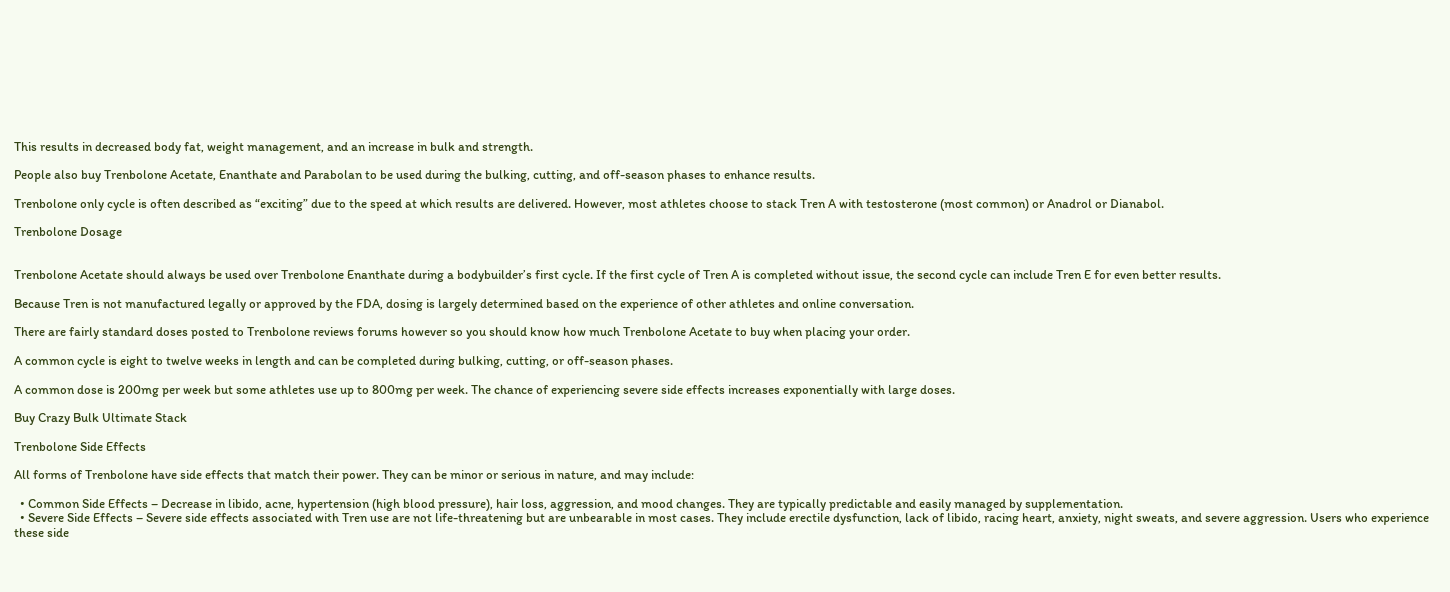This results in decreased body fat, weight management, and an increase in bulk and strength.

People also buy Trenbolone Acetate, Enanthate and Parabolan to be used during the bulking, cutting, and off-season phases to enhance results.

Trenbolone only cycle is often described as “exciting” due to the speed at which results are delivered. However, most athletes choose to stack Tren A with testosterone (most common) or Anadrol or Dianabol.

Trenbolone Dosage


Trenbolone Acetate should always be used over Trenbolone Enanthate during a bodybuilder’s first cycle. If the first cycle of Tren A is completed without issue, the second cycle can include Tren E for even better results.

Because Tren is not manufactured legally or approved by the FDA, dosing is largely determined based on the experience of other athletes and online conversation.

There are fairly standard doses posted to Trenbolone reviews forums however so you should know how much Trenbolone Acetate to buy when placing your order.

A common cycle is eight to twelve weeks in length and can be completed during bulking, cutting, or off-season phases.

A common dose is 200mg per week but some athletes use up to 800mg per week. The chance of experiencing severe side effects increases exponentially with large doses.

Buy Crazy Bulk Ultimate Stack

Trenbolone Side Effects

All forms of Trenbolone have side effects that match their power. They can be minor or serious in nature, and may include:

  • Common Side Effects – Decrease in libido, acne, hypertension (high blood pressure), hair loss, aggression, and mood changes. They are typically predictable and easily managed by supplementation.
  • Severe Side Effects – Severe side effects associated with Tren use are not life-threatening but are unbearable in most cases. They include erectile dysfunction, lack of libido, racing heart, anxiety, night sweats, and severe aggression. Users who experience these side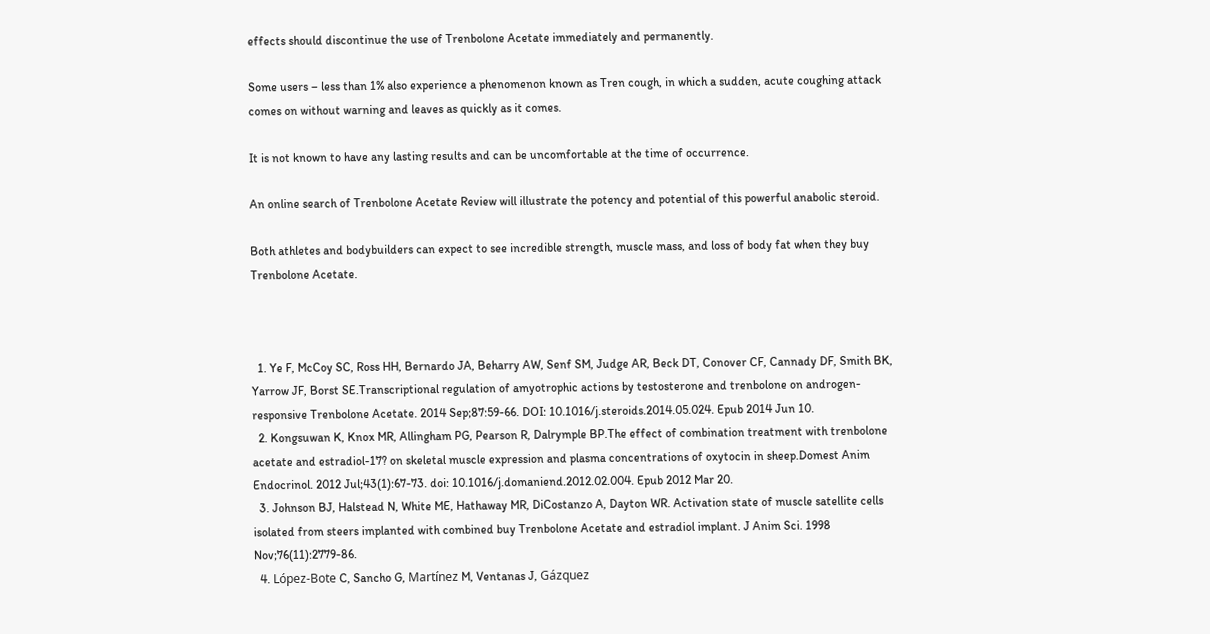effects should discontinue the use of Trenbolone Acetate immediately and permanently.

Some users – less than 1% also experience a phenomenon known as Tren cough, in which a sudden, acute coughing attack comes on without warning and leaves as quickly as it comes.

It is not known to have any lasting results and can be uncomfortable at the time of occurrence.

An online search of Trenbolone Acetate Review will illustrate the potency and potential of this powerful anabolic steroid.

Both athletes and bodybuilders can expect to see incredible strength, muscle mass, and loss of body fat when they buy Trenbolone Acetate.



  1. Ye F, McCoy SC, Ross HH, Bernardo JA, Beharry AW, Senf SM, Judge AR, Beck DT, Conover CF, Cannady DF, Smith BK, Yarrow JF, Borst SE.Transcriptional regulation of amyotrophic actions by testosterone and trenbolone on androgen-responsive Trenbolone Acetate. 2014 Sep;87:59-66. DOI: 10.1016/j.steroids.2014.05.024. Epub 2014 Jun 10.
  2. Kongsuwan K, Knox MR, Allingham PG, Pearson R, Dalrymple BP.The effect of combination treatment with trenbolone acetate and estradiol-17? on skeletal muscle expression and plasma concentrations of oxytocin in sheep.Domest Anim Endocrinol. 2012 Jul;43(1):67-73. doi: 10.1016/j.domaniend.2012.02.004. Epub 2012 Mar 20.
  3. Johnson BJ, Halstead N, White ME, Hathaway MR, DiCostanzo A, Dayton WR. Activation state of muscle satellite cells isolated from steers implanted with combined buy Trenbolone Acetate and estradiol implant. J Anim Sci. 1998 Nov;76(11):2779-86.
  4. López-Bote C, Sancho G, Martínez M, Ventanas J, Gázquez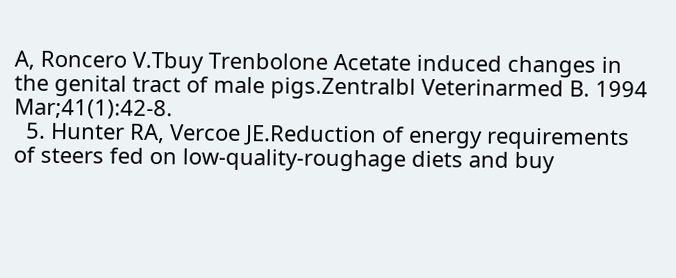A, Roncero V.Tbuy Trenbolone Acetate induced changes in the genital tract of male pigs.Zentralbl Veterinarmed B. 1994 Mar;41(1):42-8.
  5. Hunter RA, Vercoe JE.Reduction of energy requirements of steers fed on low-quality-roughage diets and buy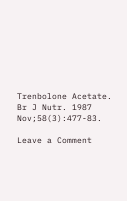Trenbolone Acetate. Br J Nutr. 1987 Nov;58(3):477-83.

Leave a Comment